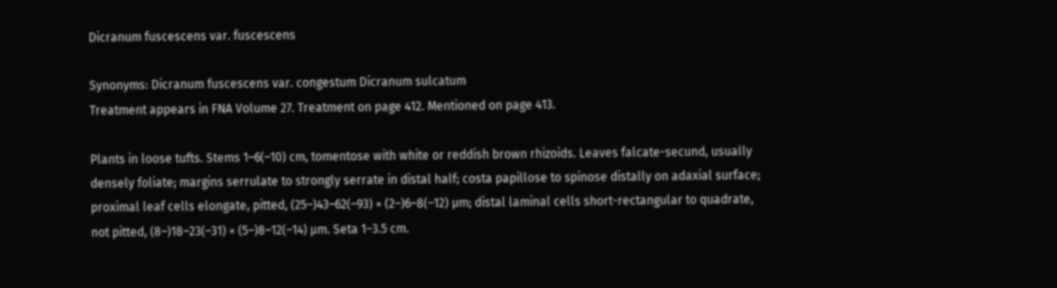Dicranum fuscescens var. fuscescens

Synonyms: Dicranum fuscescens var. congestum Dicranum sulcatum
Treatment appears in FNA Volume 27. Treatment on page 412. Mentioned on page 413.

Plants in loose tufts. Stems 1–6(–10) cm, tomentose with white or reddish brown rhizoids. Leaves falcate-secund, usually densely foliate; margins serrulate to strongly serrate in distal half; costa papillose to spinose distally on adaxial surface; proximal leaf cells elongate, pitted, (25–)43–62(–93) × (2–)6–8(–12) µm; distal laminal cells short-rectangular to quadrate, not pitted, (8–)18–23(–31) × (5–)8–12(–14) µm. Seta 1–3.5 cm.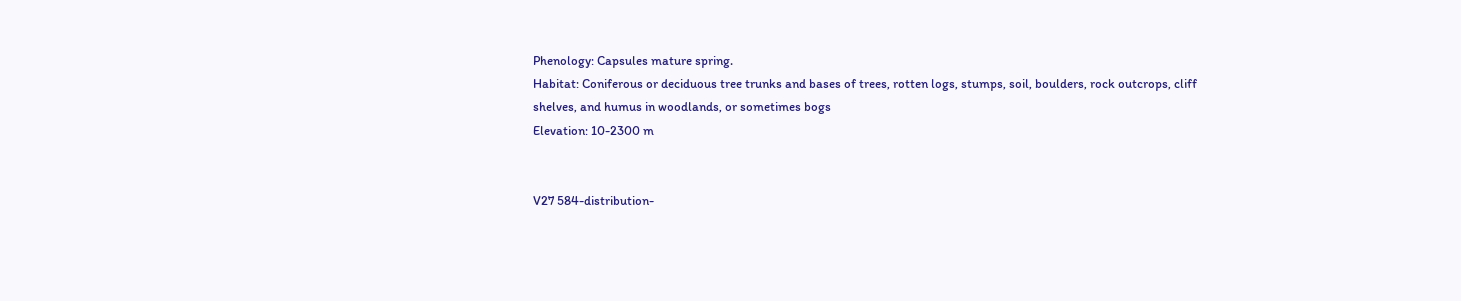Phenology: Capsules mature spring.
Habitat: Coniferous or deciduous tree trunks and bases of trees, rotten logs, stumps, soil, boulders, rock outcrops, cliff shelves, and humus in woodlands, or sometimes bogs
Elevation: 10-2300 m


V27 584-distribution-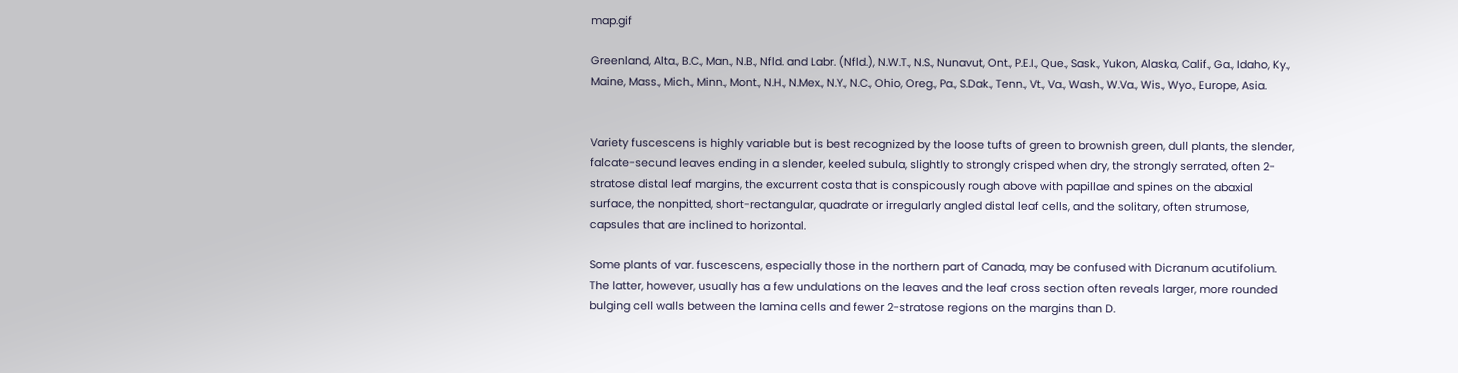map.gif

Greenland, Alta., B.C., Man., N.B., Nfld. and Labr. (Nfld.), N.W.T., N.S., Nunavut, Ont., P.E.I., Que., Sask., Yukon, Alaska, Calif., Ga., Idaho, Ky., Maine, Mass., Mich., Minn., Mont., N.H., N.Mex., N.Y., N.C., Ohio, Oreg., Pa., S.Dak., Tenn., Vt., Va., Wash., W.Va., Wis., Wyo., Europe, Asia.


Variety fuscescens is highly variable but is best recognized by the loose tufts of green to brownish green, dull plants, the slender, falcate-secund leaves ending in a slender, keeled subula, slightly to strongly crisped when dry, the strongly serrated, often 2-stratose distal leaf margins, the excurrent costa that is conspicously rough above with papillae and spines on the abaxial surface, the nonpitted, short-rectangular, quadrate or irregularly angled distal leaf cells, and the solitary, often strumose, capsules that are inclined to horizontal.

Some plants of var. fuscescens, especially those in the northern part of Canada, may be confused with Dicranum acutifolium. The latter, however, usually has a few undulations on the leaves and the leaf cross section often reveals larger, more rounded bulging cell walls between the lamina cells and fewer 2-stratose regions on the margins than D.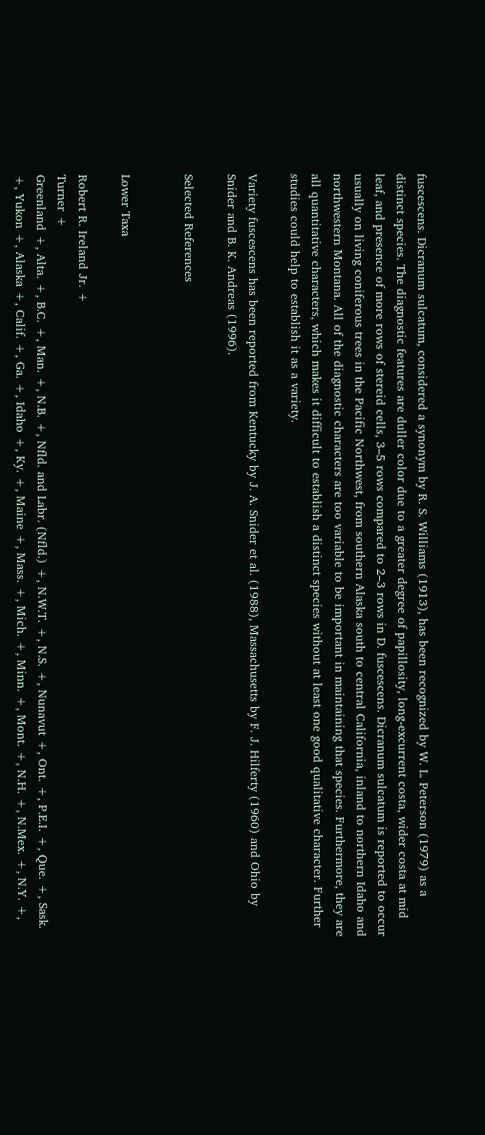fuscescens. Dicranum sulcatum, considered a synonym by R. S. Williams (1913), has been recognized by W. L. Peterson (1979) as a distinct species. The diagnostic features are duller color due to a greater degree of papillosity, long-excurrent costa, wider costa at mid leaf, and presence of more rows of stereid cells, 3–5 rows compared to 2–3 rows in D. fuscescens. Dicranum sulcatum is reported to occur usually on living coniferous trees in the Pacific Northwest, from southern Alaska south to central California, inland to northern Idaho and northwestern Montana. All of the diagnostic characters are too variable to be important in maintaining that species. Furthermore, they are all quantitative characters, which makes it difficult to establish a distinct species without at least one good qualitative character. Further studies could help to establish it as a variety.

Variety fuscescens has been reported from Kentucky by J. A. Snider et al. (1988), Massachusetts by F. J. Hilferty (1960) and Ohio by Snider and B. K. Andreas (1996).

Selected References


Lower Taxa

Robert R. Ireland Jr. +
Turner +
Greenland +, Alta. +, B.C. +, Man. +, N.B. +, Nfld. and Labr. (Nfld.) +, N.W.T. +, N.S. +, Nunavut +, Ont. +, P.E.I. +, Que. +, Sask. +, Yukon +, Alaska +, Calif. +, Ga. +, Idaho +, Ky. +, Maine +, Mass. +, Mich. +, Minn. +, Mont. +, N.H. +, N.Mex. +, N.Y. +,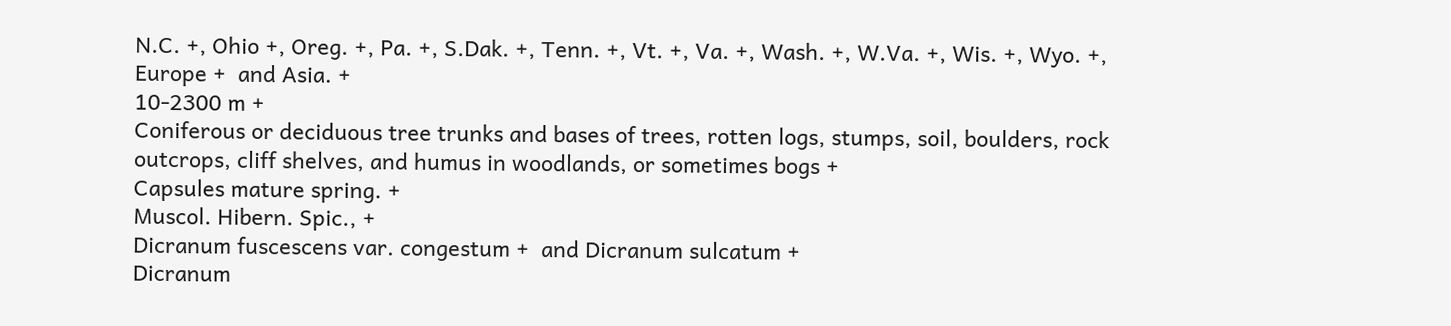N.C. +, Ohio +, Oreg. +, Pa. +, S.Dak. +, Tenn. +, Vt. +, Va. +, Wash. +, W.Va. +, Wis. +, Wyo. +, Europe +  and Asia. +
10-2300 m +
Coniferous or deciduous tree trunks and bases of trees, rotten logs, stumps, soil, boulders, rock outcrops, cliff shelves, and humus in woodlands, or sometimes bogs +
Capsules mature spring. +
Muscol. Hibern. Spic., +
Dicranum fuscescens var. congestum +  and Dicranum sulcatum +
Dicranum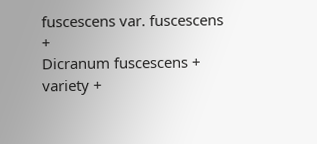fuscescens var. fuscescens +
Dicranum fuscescens +
variety +